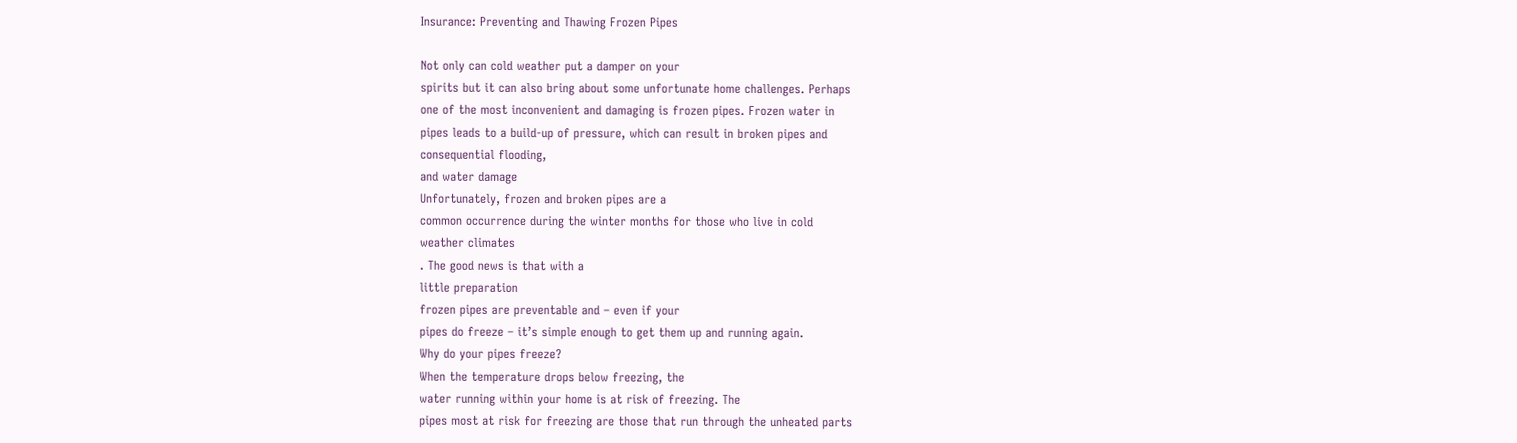Insurance: Preventing and Thawing Frozen Pipes

Not only can cold weather put a damper on your
spirits but it can also bring about some unfortunate home challenges. Perhaps
one of the most inconvenient and damaging is frozen pipes. Frozen water in
pipes leads to a build-up of pressure, which can result in broken pipes and
consequential flooding,
and water damage
Unfortunately, frozen and broken pipes are a
common occurrence during the winter months for those who live in cold
weather climates
. The good news is that with a
little preparation
frozen pipes are preventable and – even if your
pipes do freeze – it’s simple enough to get them up and running again.
Why do your pipes freeze?
When the temperature drops below freezing, the
water running within your home is at risk of freezing. The
pipes most at risk for freezing are those that run through the unheated parts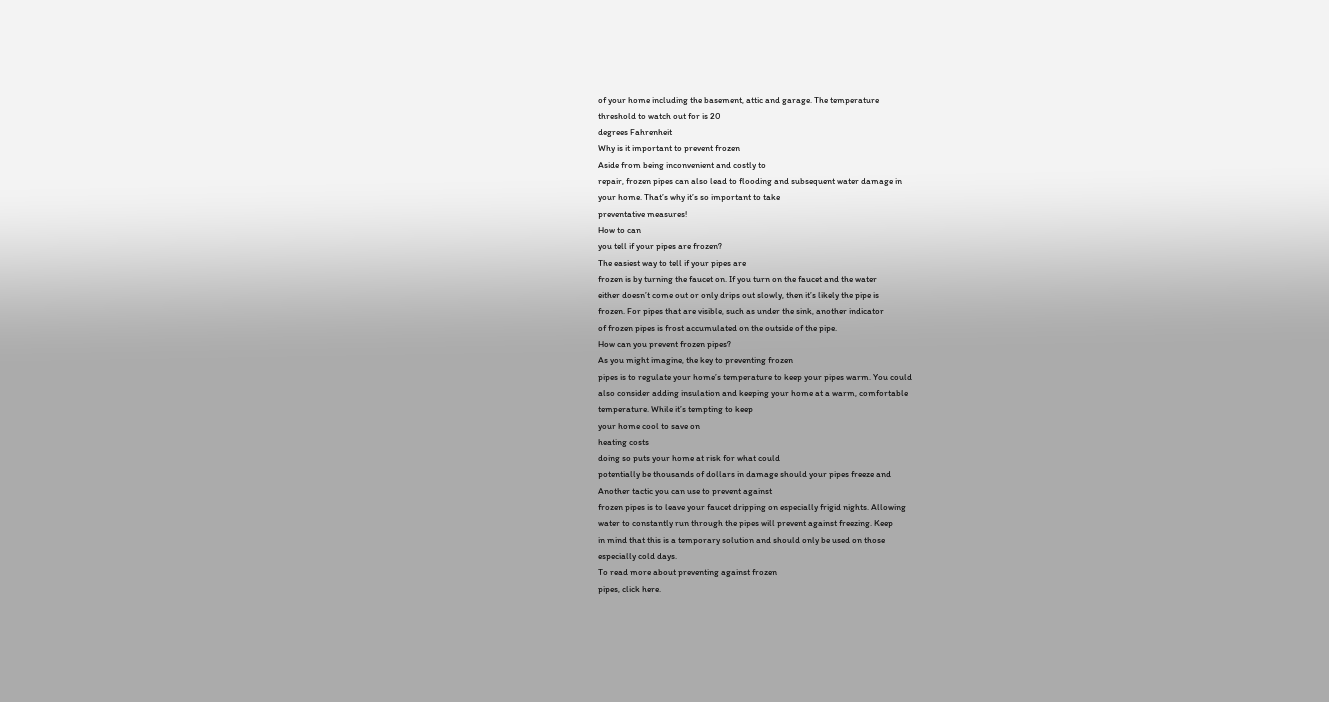of your home including the basement, attic and garage. The temperature
threshold to watch out for is 20
degrees Fahrenheit
Why is it important to prevent frozen
Aside from being inconvenient and costly to
repair, frozen pipes can also lead to flooding and subsequent water damage in
your home. That’s why it’s so important to take
preventative measures!
How to can
you tell if your pipes are frozen?
The easiest way to tell if your pipes are
frozen is by turning the faucet on. If you turn on the faucet and the water
either doesn’t come out or only drips out slowly, then it’s likely the pipe is
frozen. For pipes that are visible, such as under the sink, another indicator
of frozen pipes is frost accumulated on the outside of the pipe.
How can you prevent frozen pipes?
As you might imagine, the key to preventing frozen
pipes is to regulate your home’s temperature to keep your pipes warm. You could
also consider adding insulation and keeping your home at a warm, comfortable
temperature. While it’s tempting to keep
your home cool to save on
heating costs
doing so puts your home at risk for what could
potentially be thousands of dollars in damage should your pipes freeze and
Another tactic you can use to prevent against
frozen pipes is to leave your faucet dripping on especially frigid nights. Allowing
water to constantly run through the pipes will prevent against freezing. Keep
in mind that this is a temporary solution and should only be used on those
especially cold days.
To read more about preventing against frozen
pipes, click here.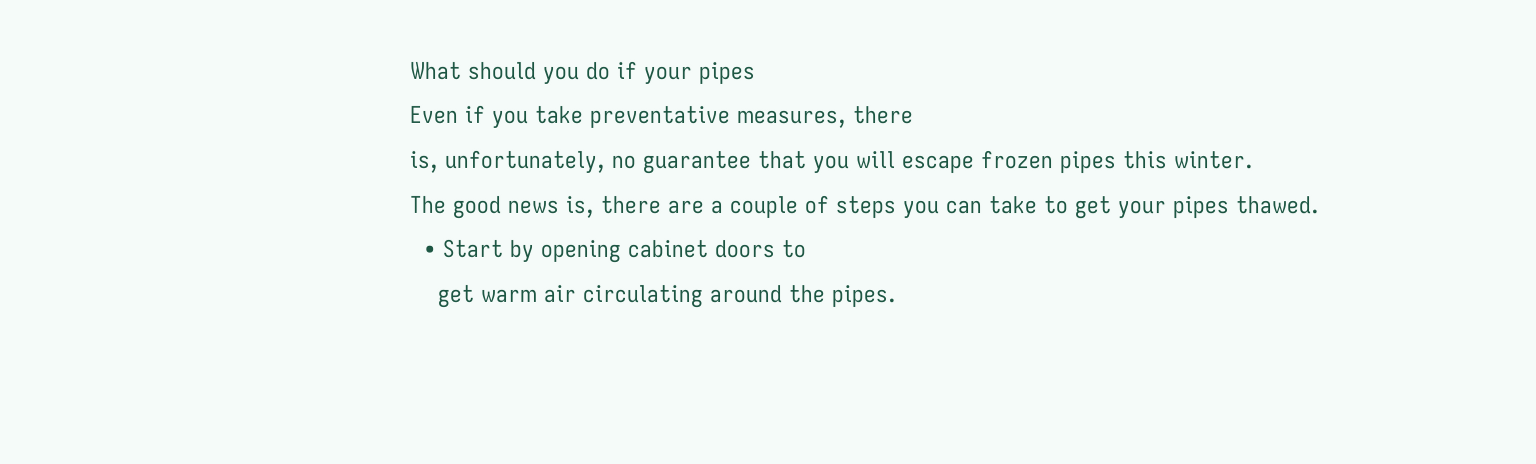What should you do if your pipes
Even if you take preventative measures, there
is, unfortunately, no guarantee that you will escape frozen pipes this winter.
The good news is, there are a couple of steps you can take to get your pipes thawed.
  • Start by opening cabinet doors to
    get warm air circulating around the pipes.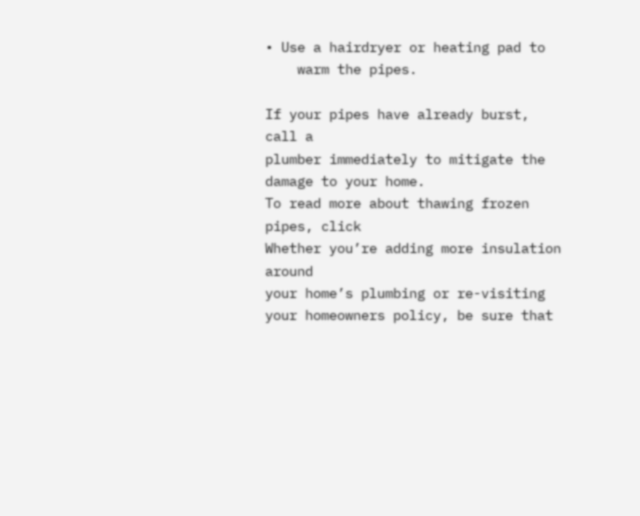• Use a hairdryer or heating pad to
    warm the pipes.

If your pipes have already burst, call a
plumber immediately to mitigate the damage to your home.
To read more about thawing frozen pipes, click
Whether you’re adding more insulation around
your home’s plumbing or re-visiting your homeowners policy, be sure that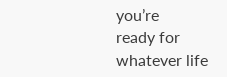you’re
ready for whatever life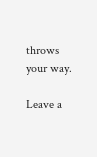throws your way.

Leave a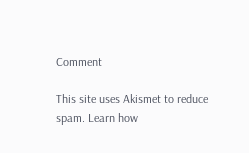Comment

This site uses Akismet to reduce spam. Learn how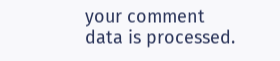your comment data is processed.